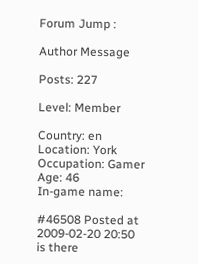Forum Jump :

Author Message

Posts: 227

Level: Member

Country: en
Location: York
Occupation: Gamer
Age: 46
In-game name:

#46508 Posted at 2009-02-20 20:50
is there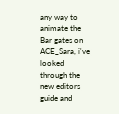any way to animate the Bar gates on ACE_Sara, i've looked through the new editors guide and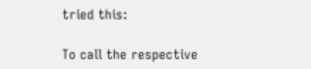tried this:

To call the respective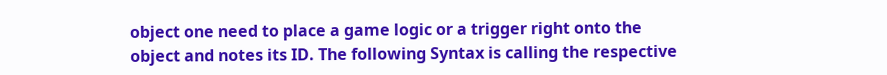object one need to place a game logic or a trigger right onto the
object and notes its ID. The following Syntax is calling the respective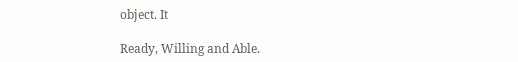object. It

Ready, Willing and Able.